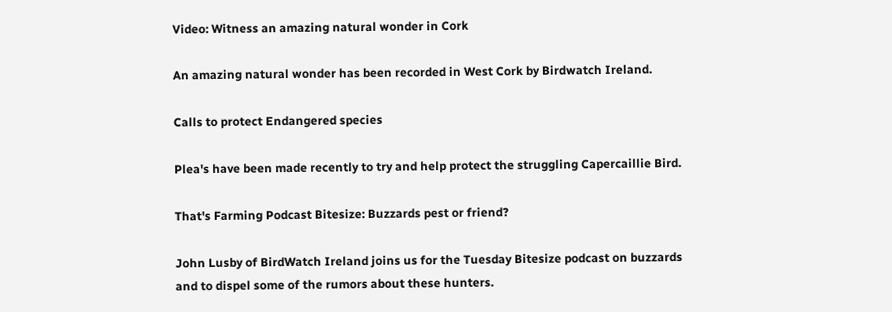Video: Witness an amazing natural wonder in Cork

An amazing natural wonder has been recorded in West Cork by Birdwatch Ireland.

Calls to protect Endangered species

Plea's have been made recently to try and help protect the struggling Capercaillie Bird.

That's Farming Podcast Bitesize: Buzzards pest or friend?

John Lusby of BirdWatch Ireland joins us for the Tuesday Bitesize podcast on buzzards and to dispel some of the rumors about these hunters.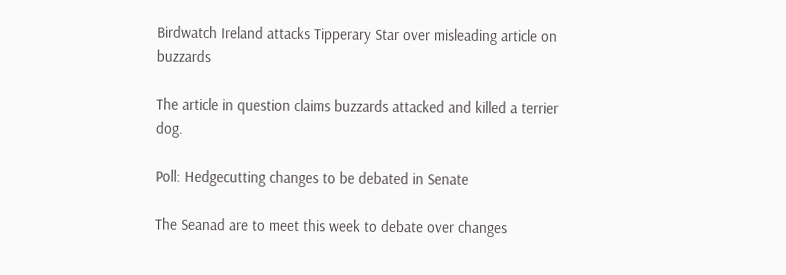Birdwatch Ireland attacks Tipperary Star over misleading article on buzzards

The article in question claims buzzards attacked and killed a terrier dog.

Poll: Hedgecutting changes to be debated in Senate

The Seanad are to meet this week to debate over changes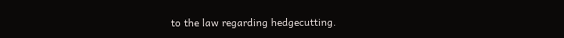to the law regarding hedgecutting.